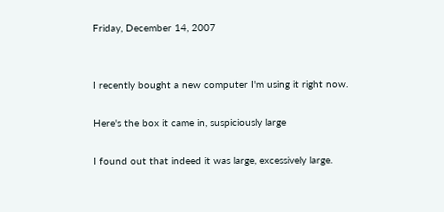Friday, December 14, 2007


I recently bought a new computer I'm using it right now.

Here's the box it came in, suspiciously large

I found out that indeed it was large, excessively large.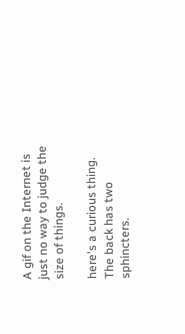A gif on the Internet is just no way to judge the size of things.

here's a curious thing. The back has two sphincters.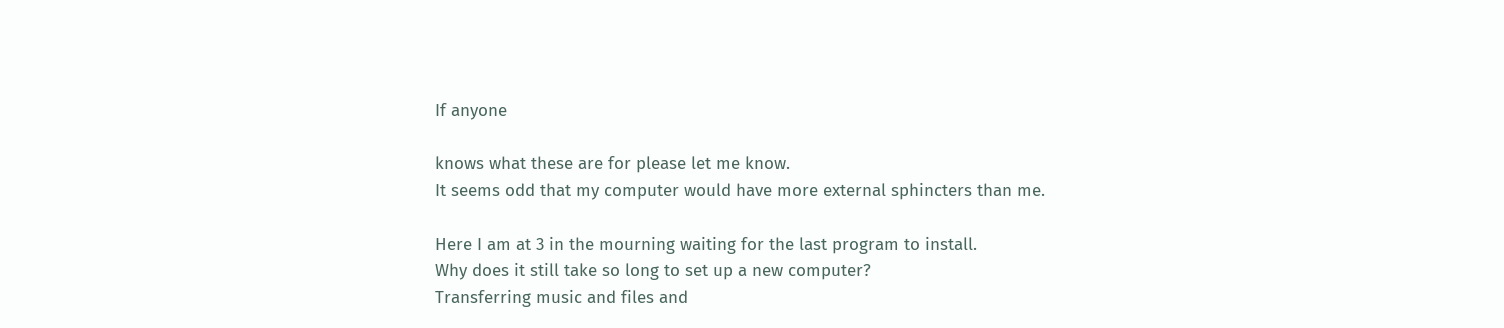If anyone

knows what these are for please let me know.
It seems odd that my computer would have more external sphincters than me.

Here I am at 3 in the mourning waiting for the last program to install.
Why does it still take so long to set up a new computer?
Transferring music and files and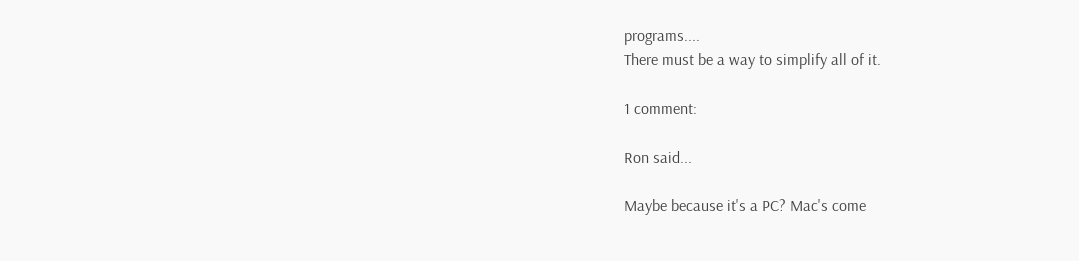programs....
There must be a way to simplify all of it.

1 comment:

Ron said...

Maybe because it's a PC? Mac's come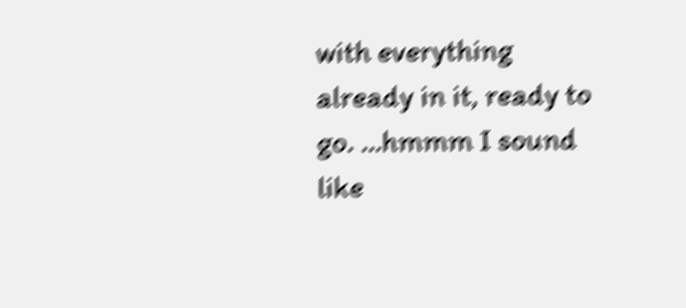with everything already in it, ready to go. ...hmmm I sound like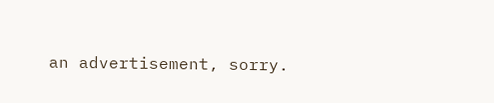an advertisement, sorry.